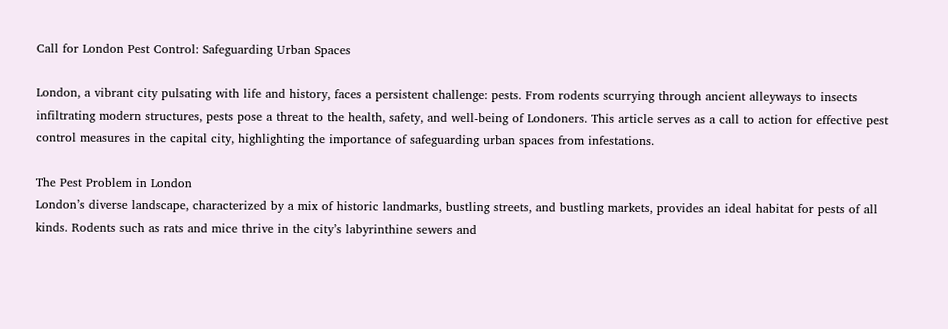Call for London Pest Control: Safeguarding Urban Spaces

London, a vibrant city pulsating with life and history, faces a persistent challenge: pests. From rodents scurrying through ancient alleyways to insects infiltrating modern structures, pests pose a threat to the health, safety, and well-being of Londoners. This article serves as a call to action for effective pest control measures in the capital city, highlighting the importance of safeguarding urban spaces from infestations.

The Pest Problem in London
London’s diverse landscape, characterized by a mix of historic landmarks, bustling streets, and bustling markets, provides an ideal habitat for pests of all kinds. Rodents such as rats and mice thrive in the city’s labyrinthine sewers and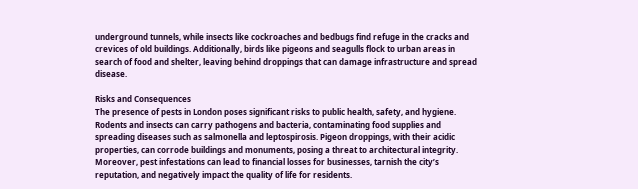underground tunnels, while insects like cockroaches and bedbugs find refuge in the cracks and crevices of old buildings. Additionally, birds like pigeons and seagulls flock to urban areas in search of food and shelter, leaving behind droppings that can damage infrastructure and spread disease.

Risks and Consequences
The presence of pests in London poses significant risks to public health, safety, and hygiene. Rodents and insects can carry pathogens and bacteria, contaminating food supplies and spreading diseases such as salmonella and leptospirosis. Pigeon droppings, with their acidic properties, can corrode buildings and monuments, posing a threat to architectural integrity. Moreover, pest infestations can lead to financial losses for businesses, tarnish the city’s reputation, and negatively impact the quality of life for residents.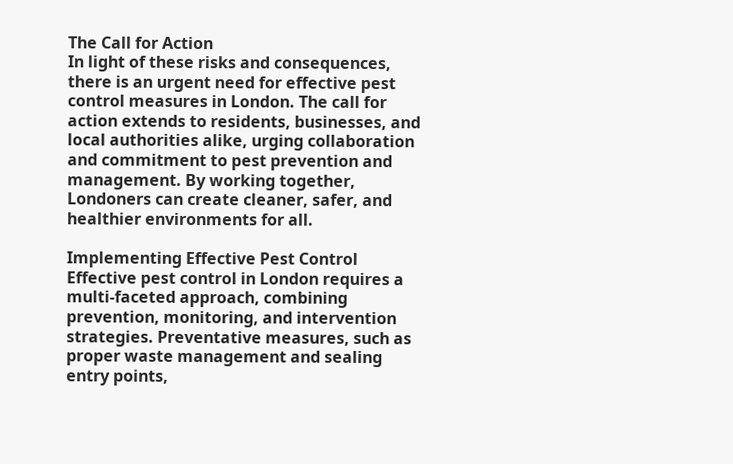The Call for Action
In light of these risks and consequences, there is an urgent need for effective pest control measures in London. The call for action extends to residents, businesses, and local authorities alike, urging collaboration and commitment to pest prevention and management. By working together, Londoners can create cleaner, safer, and healthier environments for all.

Implementing Effective Pest Control
Effective pest control in London requires a multi-faceted approach, combining prevention, monitoring, and intervention strategies. Preventative measures, such as proper waste management and sealing entry points,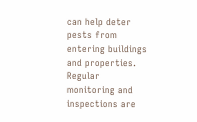can help deter pests from entering buildings and properties. Regular monitoring and inspections are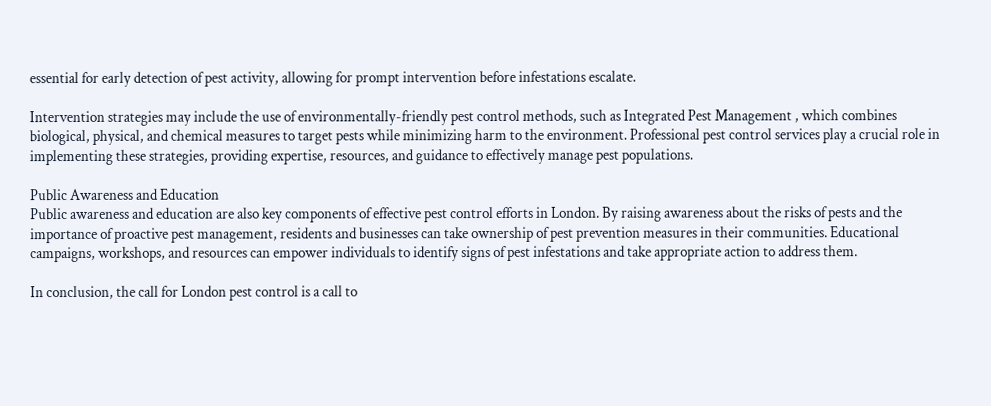essential for early detection of pest activity, allowing for prompt intervention before infestations escalate.

Intervention strategies may include the use of environmentally-friendly pest control methods, such as Integrated Pest Management , which combines biological, physical, and chemical measures to target pests while minimizing harm to the environment. Professional pest control services play a crucial role in implementing these strategies, providing expertise, resources, and guidance to effectively manage pest populations.

Public Awareness and Education
Public awareness and education are also key components of effective pest control efforts in London. By raising awareness about the risks of pests and the importance of proactive pest management, residents and businesses can take ownership of pest prevention measures in their communities. Educational campaigns, workshops, and resources can empower individuals to identify signs of pest infestations and take appropriate action to address them.

In conclusion, the call for London pest control is a call to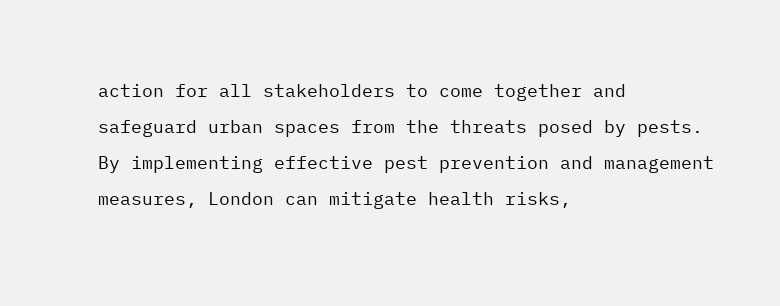action for all stakeholders to come together and safeguard urban spaces from the threats posed by pests. By implementing effective pest prevention and management measures, London can mitigate health risks,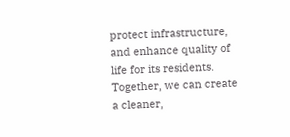protect infrastructure, and enhance quality of life for its residents. Together, we can create a cleaner,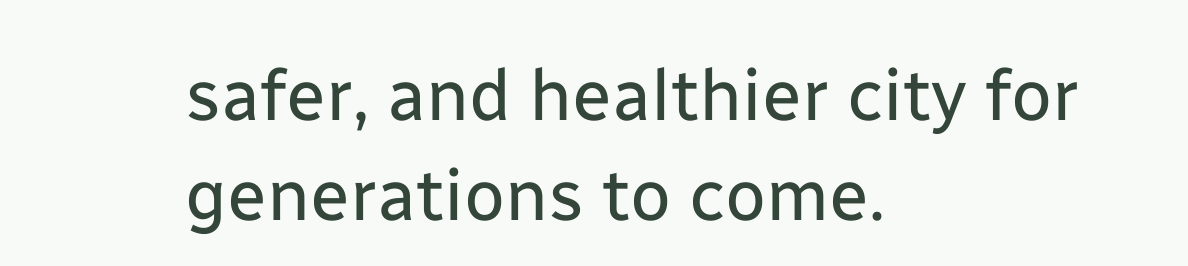safer, and healthier city for generations to come.